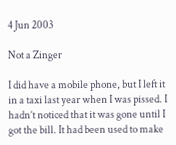4 Jun 2003

Not a Zinger

I did have a mobile phone, but I left it in a taxi last year when I was pissed. I hadn’t noticed that it was gone until I got the bill. It had been used to make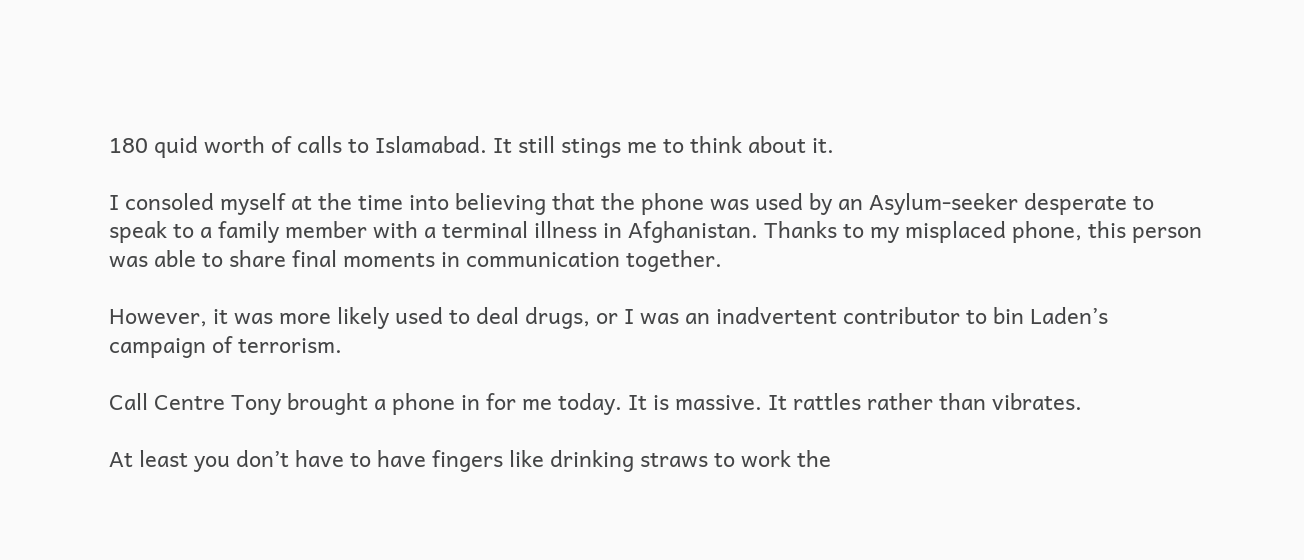180 quid worth of calls to Islamabad. It still stings me to think about it.

I consoled myself at the time into believing that the phone was used by an Asylum-seeker desperate to speak to a family member with a terminal illness in Afghanistan. Thanks to my misplaced phone, this person was able to share final moments in communication together.

However, it was more likely used to deal drugs, or I was an inadvertent contributor to bin Laden’s campaign of terrorism.

Call Centre Tony brought a phone in for me today. It is massive. It rattles rather than vibrates.

At least you don’t have to have fingers like drinking straws to work the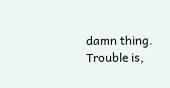damn thing. Trouble is,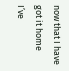now that I have got it home I’ve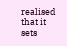realised that it sets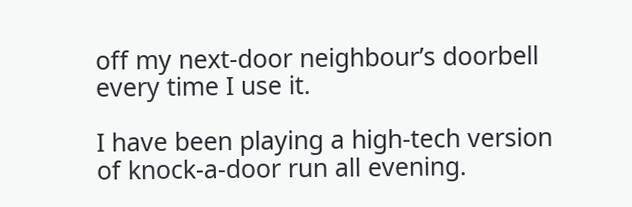off my next-door neighbour’s doorbell every time I use it.

I have been playing a high-tech version of knock-a-door run all evening.